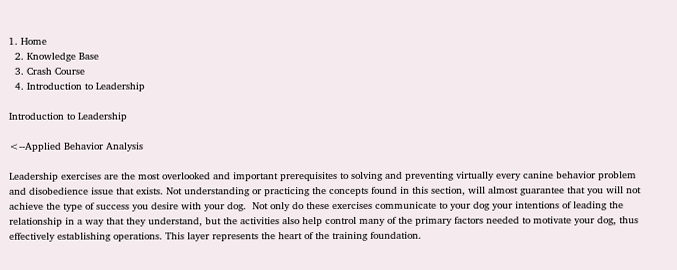1. Home
  2. Knowledge Base
  3. Crash Course
  4. Introduction to Leadership

Introduction to Leadership

<--Applied Behavior Analysis

Leadership exercises are the most overlooked and important prerequisites to solving and preventing virtually every canine behavior problem and disobedience issue that exists. Not understanding or practicing the concepts found in this section, will almost guarantee that you will not achieve the type of success you desire with your dog.  Not only do these exercises communicate to your dog your intentions of leading the relationship in a way that they understand, but the activities also help control many of the primary factors needed to motivate your dog, thus effectively establishing operations. This layer represents the heart of the training foundation.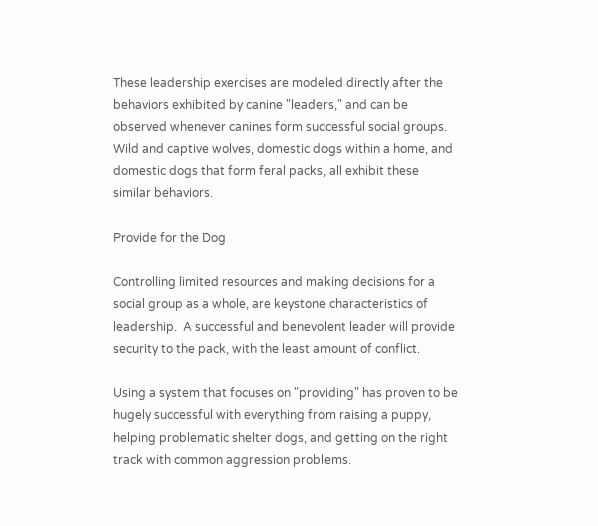These leadership exercises are modeled directly after the behaviors exhibited by canine "leaders," and can be observed whenever canines form successful social groups. Wild and captive wolves, domestic dogs within a home, and domestic dogs that form feral packs, all exhibit these similar behaviors.

Provide for the Dog

Controlling limited resources and making decisions for a social group as a whole, are keystone characteristics of leadership.  A successful and benevolent leader will provide security to the pack, with the least amount of conflict.

Using a system that focuses on "providing" has proven to be hugely successful with everything from raising a puppy, helping problematic shelter dogs, and getting on the right track with common aggression problems.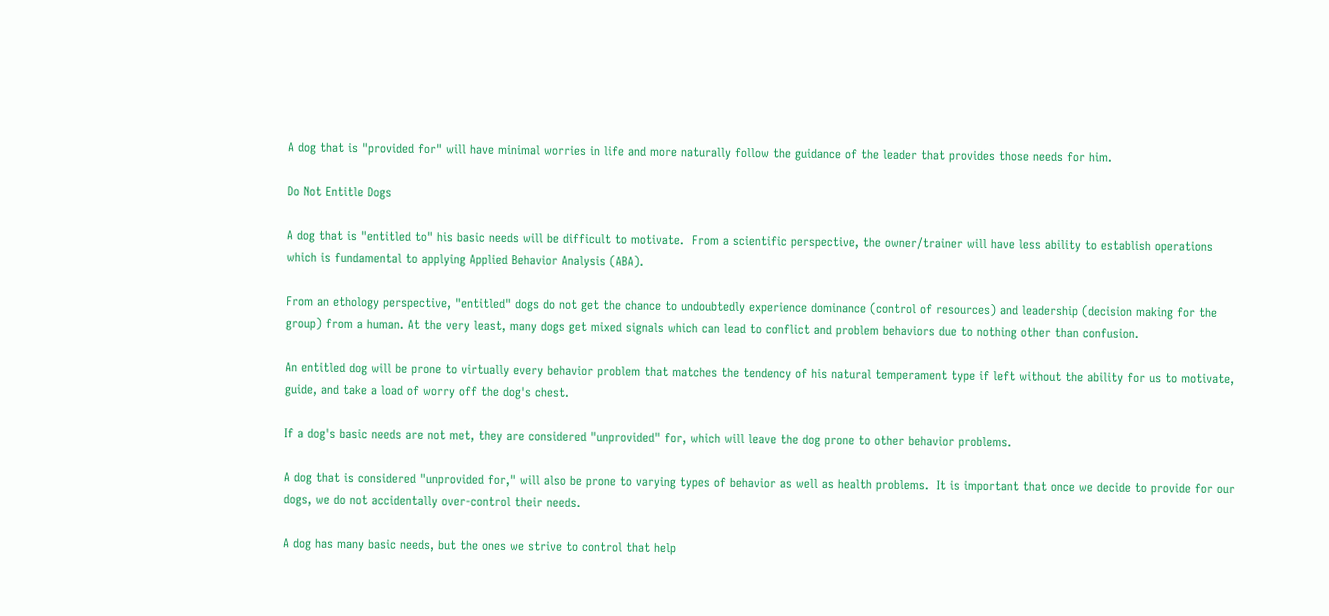A dog that is "provided for" will have minimal worries in life and more naturally follow the guidance of the leader that provides those needs for him.

Do Not Entitle Dogs

A dog that is "entitled to" his basic needs will be difficult to motivate.  From a scientific perspective, the owner/trainer will have less ability to establish operations which is fundamental to applying Applied Behavior Analysis (ABA).

From an ethology perspective, "entitled" dogs do not get the chance to undoubtedly experience dominance (control of resources) and leadership (decision making for the group) from a human. At the very least, many dogs get mixed signals which can lead to conflict and problem behaviors due to nothing other than confusion.

An entitled dog will be prone to virtually every behavior problem that matches the tendency of his natural temperament type if left without the ability for us to motivate, guide, and take a load of worry off the dog's chest.

If a dog's basic needs are not met, they are considered "unprovided" for, which will leave the dog prone to other behavior problems.

A dog that is considered "unprovided for," will also be prone to varying types of behavior as well as health problems.  It is important that once we decide to provide for our dogs, we do not accidentally over-control their needs.

A dog has many basic needs, but the ones we strive to control that help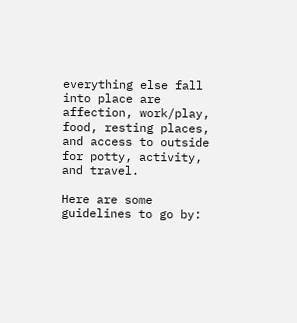everything else fall into place are affection, work/play, food, resting places, and access to outside for potty, activity, and travel.

Here are some guidelines to go by: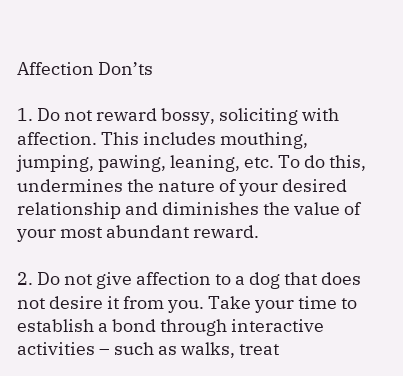Affection Don’ts

1. Do not reward bossy, soliciting with affection. This includes mouthing, jumping, pawing, leaning, etc. To do this, undermines the nature of your desired relationship and diminishes the value of your most abundant reward.

2. Do not give affection to a dog that does not desire it from you. Take your time to establish a bond through interactive activities – such as walks, treat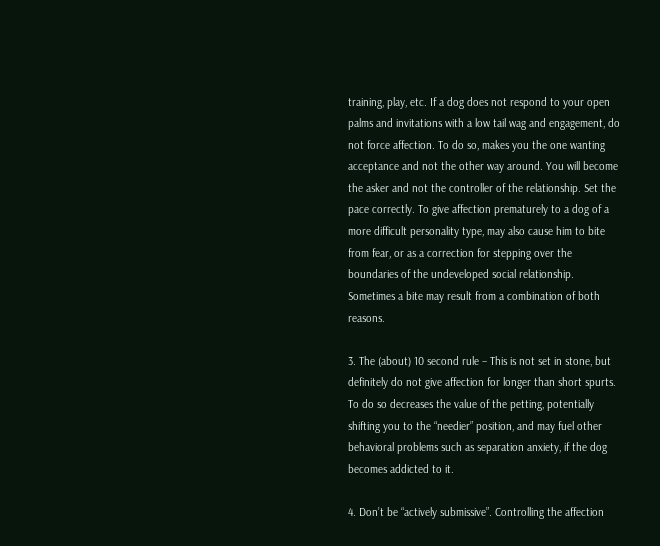training, play, etc. If a dog does not respond to your open palms and invitations with a low tail wag and engagement, do not force affection. To do so, makes you the one wanting acceptance and not the other way around. You will become the asker and not the controller of the relationship. Set the pace correctly. To give affection prematurely to a dog of a more difficult personality type, may also cause him to bite from fear, or as a correction for stepping over the boundaries of the undeveloped social relationship. Sometimes a bite may result from a combination of both reasons.

3. The (about) 10 second rule – This is not set in stone, but definitely do not give affection for longer than short spurts. To do so decreases the value of the petting, potentially shifting you to the “needier” position, and may fuel other behavioral problems such as separation anxiety, if the dog becomes addicted to it.

4. Don’t be “actively submissive”. Controlling the affection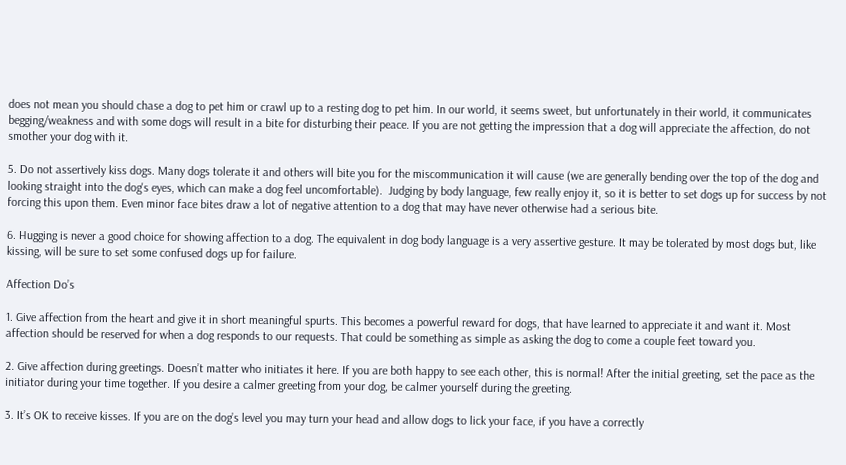does not mean you should chase a dog to pet him or crawl up to a resting dog to pet him. In our world, it seems sweet, but unfortunately in their world, it communicates begging/weakness and with some dogs will result in a bite for disturbing their peace. If you are not getting the impression that a dog will appreciate the affection, do not smother your dog with it.

5. Do not assertively kiss dogs. Many dogs tolerate it and others will bite you for the miscommunication it will cause (we are generally bending over the top of the dog and looking straight into the dog's eyes, which can make a dog feel uncomfortable).  Judging by body language, few really enjoy it, so it is better to set dogs up for success by not forcing this upon them. Even minor face bites draw a lot of negative attention to a dog that may have never otherwise had a serious bite.

6. Hugging is never a good choice for showing affection to a dog. The equivalent in dog body language is a very assertive gesture. It may be tolerated by most dogs but, like kissing, will be sure to set some confused dogs up for failure.

Affection Do’s

1. Give affection from the heart and give it in short meaningful spurts. This becomes a powerful reward for dogs, that have learned to appreciate it and want it. Most affection should be reserved for when a dog responds to our requests. That could be something as simple as asking the dog to come a couple feet toward you.

2. Give affection during greetings. Doesn’t matter who initiates it here. If you are both happy to see each other, this is normal! After the initial greeting, set the pace as the initiator during your time together. If you desire a calmer greeting from your dog, be calmer yourself during the greeting.

3. It’s OK to receive kisses. If you are on the dog’s level you may turn your head and allow dogs to lick your face, if you have a correctly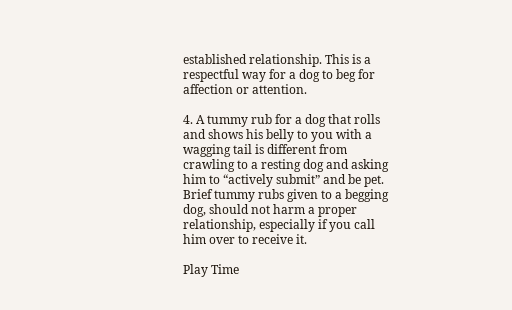established relationship. This is a respectful way for a dog to beg for affection or attention.

4. A tummy rub for a dog that rolls and shows his belly to you with a wagging tail is different from crawling to a resting dog and asking him to “actively submit” and be pet. Brief tummy rubs given to a begging dog, should not harm a proper relationship, especially if you call him over to receive it.

Play Time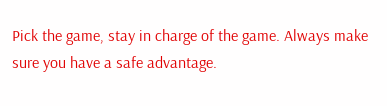Pick the game, stay in charge of the game. Always make sure you have a safe advantage.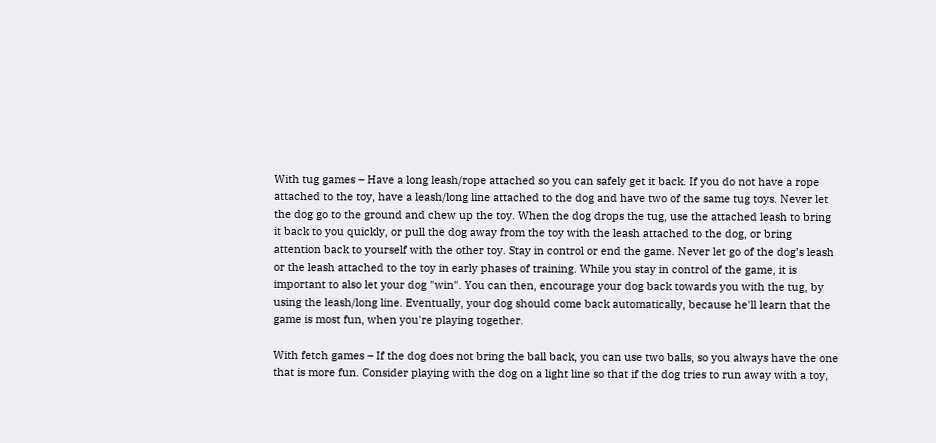With tug games – Have a long leash/rope attached so you can safely get it back. If you do not have a rope attached to the toy, have a leash/long line attached to the dog and have two of the same tug toys. Never let the dog go to the ground and chew up the toy. When the dog drops the tug, use the attached leash to bring it back to you quickly, or pull the dog away from the toy with the leash attached to the dog, or bring attention back to yourself with the other toy. Stay in control or end the game. Never let go of the dog’s leash or the leash attached to the toy in early phases of training. While you stay in control of the game, it is important to also let your dog "win". You can then, encourage your dog back towards you with the tug, by using the leash/long line. Eventually, your dog should come back automatically, because he'll learn that the game is most fun, when you're playing together.

With fetch games – If the dog does not bring the ball back, you can use two balls, so you always have the one that is more fun. Consider playing with the dog on a light line so that if the dog tries to run away with a toy,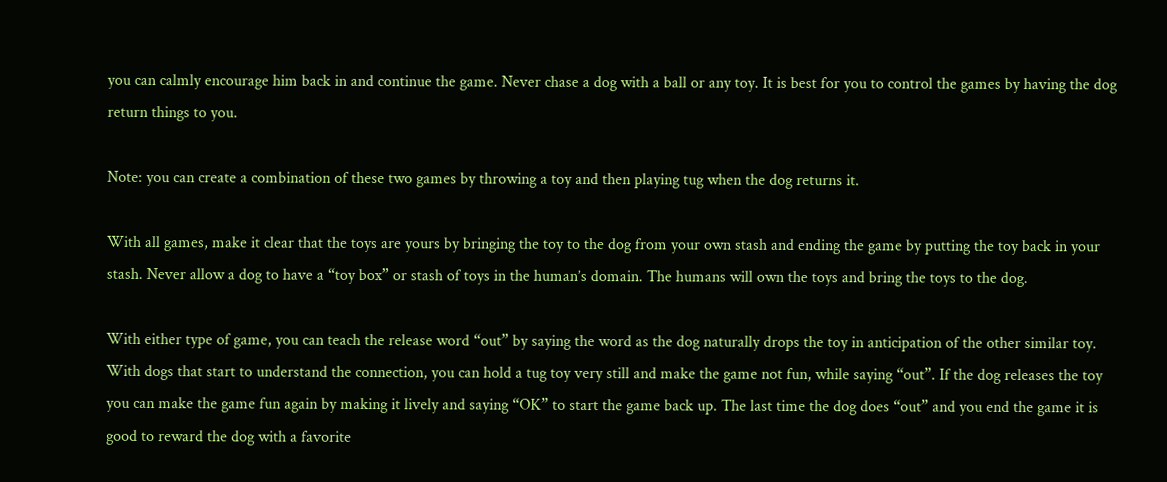you can calmly encourage him back in and continue the game. Never chase a dog with a ball or any toy. It is best for you to control the games by having the dog return things to you.

Note: you can create a combination of these two games by throwing a toy and then playing tug when the dog returns it.

With all games, make it clear that the toys are yours by bringing the toy to the dog from your own stash and ending the game by putting the toy back in your stash. Never allow a dog to have a “toy box” or stash of toys in the human’s domain. The humans will own the toys and bring the toys to the dog.

With either type of game, you can teach the release word “out” by saying the word as the dog naturally drops the toy in anticipation of the other similar toy. With dogs that start to understand the connection, you can hold a tug toy very still and make the game not fun, while saying “out”. If the dog releases the toy you can make the game fun again by making it lively and saying “OK” to start the game back up. The last time the dog does “out” and you end the game it is good to reward the dog with a favorite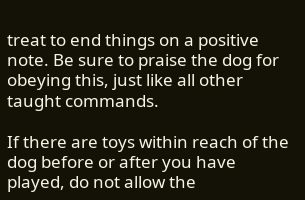treat to end things on a positive note. Be sure to praise the dog for obeying this, just like all other taught commands.

If there are toys within reach of the dog before or after you have played, do not allow the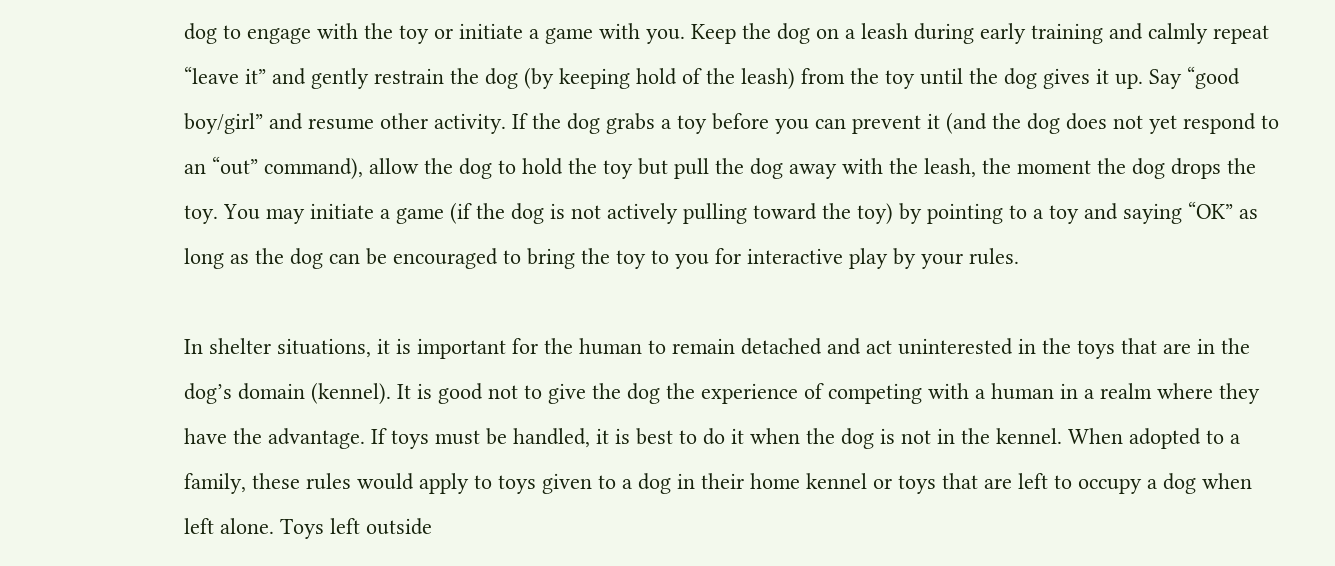dog to engage with the toy or initiate a game with you. Keep the dog on a leash during early training and calmly repeat “leave it” and gently restrain the dog (by keeping hold of the leash) from the toy until the dog gives it up. Say “good boy/girl” and resume other activity. If the dog grabs a toy before you can prevent it (and the dog does not yet respond to an “out” command), allow the dog to hold the toy but pull the dog away with the leash, the moment the dog drops the toy. You may initiate a game (if the dog is not actively pulling toward the toy) by pointing to a toy and saying “OK” as long as the dog can be encouraged to bring the toy to you for interactive play by your rules.

In shelter situations, it is important for the human to remain detached and act uninterested in the toys that are in the dog’s domain (kennel). It is good not to give the dog the experience of competing with a human in a realm where they have the advantage. If toys must be handled, it is best to do it when the dog is not in the kennel. When adopted to a family, these rules would apply to toys given to a dog in their home kennel or toys that are left to occupy a dog when left alone. Toys left outside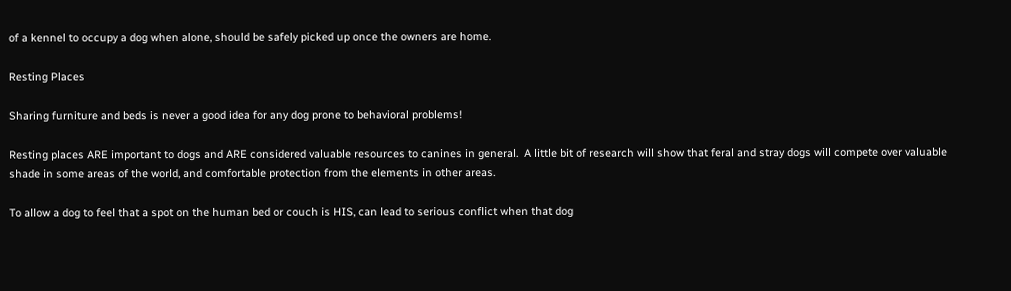of a kennel to occupy a dog when alone, should be safely picked up once the owners are home.

Resting Places

Sharing furniture and beds is never a good idea for any dog prone to behavioral problems!

Resting places ARE important to dogs and ARE considered valuable resources to canines in general.  A little bit of research will show that feral and stray dogs will compete over valuable shade in some areas of the world, and comfortable protection from the elements in other areas.

To allow a dog to feel that a spot on the human bed or couch is HIS, can lead to serious conflict when that dog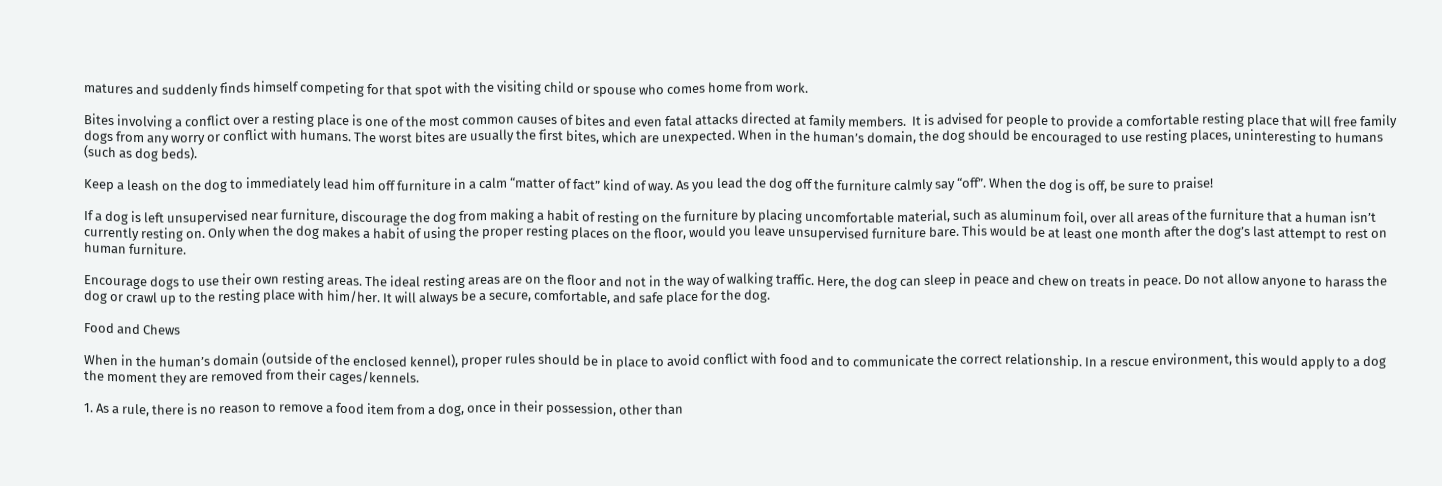matures and suddenly finds himself competing for that spot with the visiting child or spouse who comes home from work.

Bites involving a conflict over a resting place is one of the most common causes of bites and even fatal attacks directed at family members.  It is advised for people to provide a comfortable resting place that will free family dogs from any worry or conflict with humans. The worst bites are usually the first bites, which are unexpected. When in the human’s domain, the dog should be encouraged to use resting places, uninteresting to humans (such as dog beds).

Keep a leash on the dog to immediately lead him off furniture in a calm “matter of fact” kind of way. As you lead the dog off the furniture calmly say “off”. When the dog is off, be sure to praise!

If a dog is left unsupervised near furniture, discourage the dog from making a habit of resting on the furniture by placing uncomfortable material, such as aluminum foil, over all areas of the furniture that a human isn’t currently resting on. Only when the dog makes a habit of using the proper resting places on the floor, would you leave unsupervised furniture bare. This would be at least one month after the dog’s last attempt to rest on human furniture.

Encourage dogs to use their own resting areas. The ideal resting areas are on the floor and not in the way of walking traffic. Here, the dog can sleep in peace and chew on treats in peace. Do not allow anyone to harass the dog or crawl up to the resting place with him/her. It will always be a secure, comfortable, and safe place for the dog.

Food and Chews

When in the human’s domain (outside of the enclosed kennel), proper rules should be in place to avoid conflict with food and to communicate the correct relationship. In a rescue environment, this would apply to a dog the moment they are removed from their cages/kennels.

1. As a rule, there is no reason to remove a food item from a dog, once in their possession, other than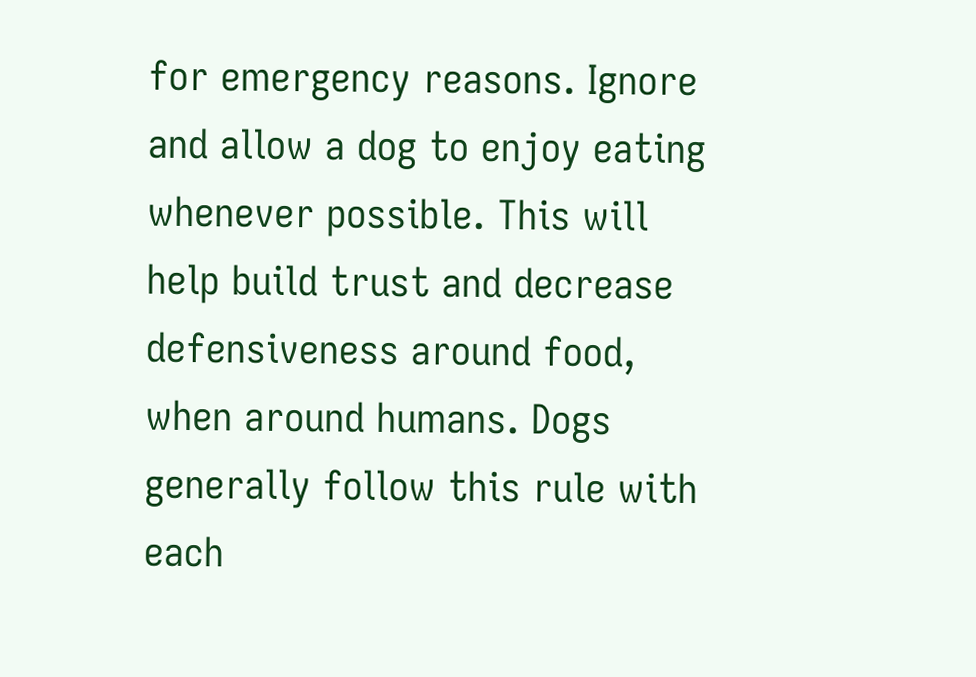for emergency reasons. Ignore and allow a dog to enjoy eating whenever possible. This will help build trust and decrease defensiveness around food, when around humans. Dogs generally follow this rule with each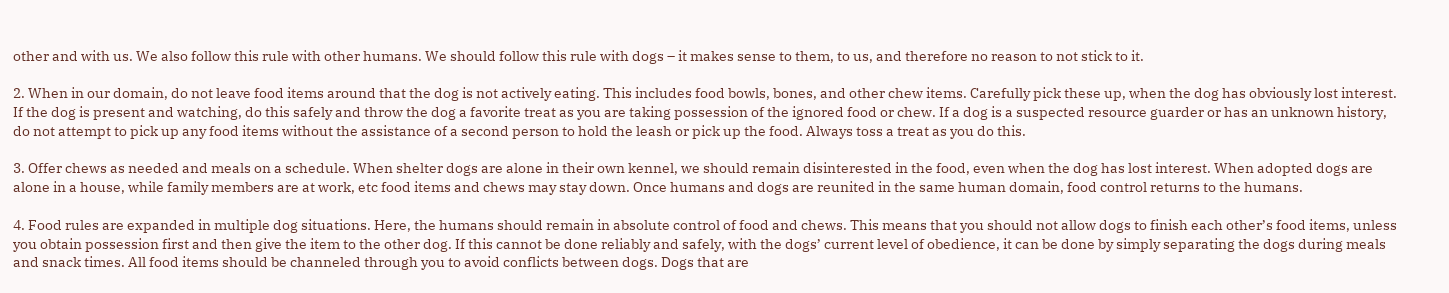other and with us. We also follow this rule with other humans. We should follow this rule with dogs – it makes sense to them, to us, and therefore no reason to not stick to it.

2. When in our domain, do not leave food items around that the dog is not actively eating. This includes food bowls, bones, and other chew items. Carefully pick these up, when the dog has obviously lost interest. If the dog is present and watching, do this safely and throw the dog a favorite treat as you are taking possession of the ignored food or chew. If a dog is a suspected resource guarder or has an unknown history, do not attempt to pick up any food items without the assistance of a second person to hold the leash or pick up the food. Always toss a treat as you do this.

3. Offer chews as needed and meals on a schedule. When shelter dogs are alone in their own kennel, we should remain disinterested in the food, even when the dog has lost interest. When adopted dogs are alone in a house, while family members are at work, etc food items and chews may stay down. Once humans and dogs are reunited in the same human domain, food control returns to the humans.

4. Food rules are expanded in multiple dog situations. Here, the humans should remain in absolute control of food and chews. This means that you should not allow dogs to finish each other’s food items, unless you obtain possession first and then give the item to the other dog. If this cannot be done reliably and safely, with the dogs’ current level of obedience, it can be done by simply separating the dogs during meals and snack times. All food items should be channeled through you to avoid conflicts between dogs. Dogs that are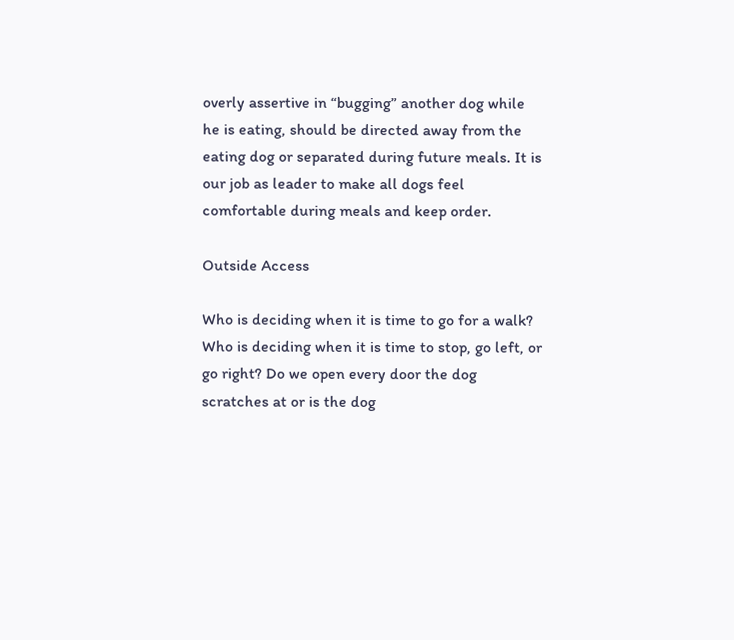overly assertive in “bugging” another dog while he is eating, should be directed away from the eating dog or separated during future meals. It is our job as leader to make all dogs feel comfortable during meals and keep order.

Outside Access

Who is deciding when it is time to go for a walk? Who is deciding when it is time to stop, go left, or go right? Do we open every door the dog scratches at or is the dog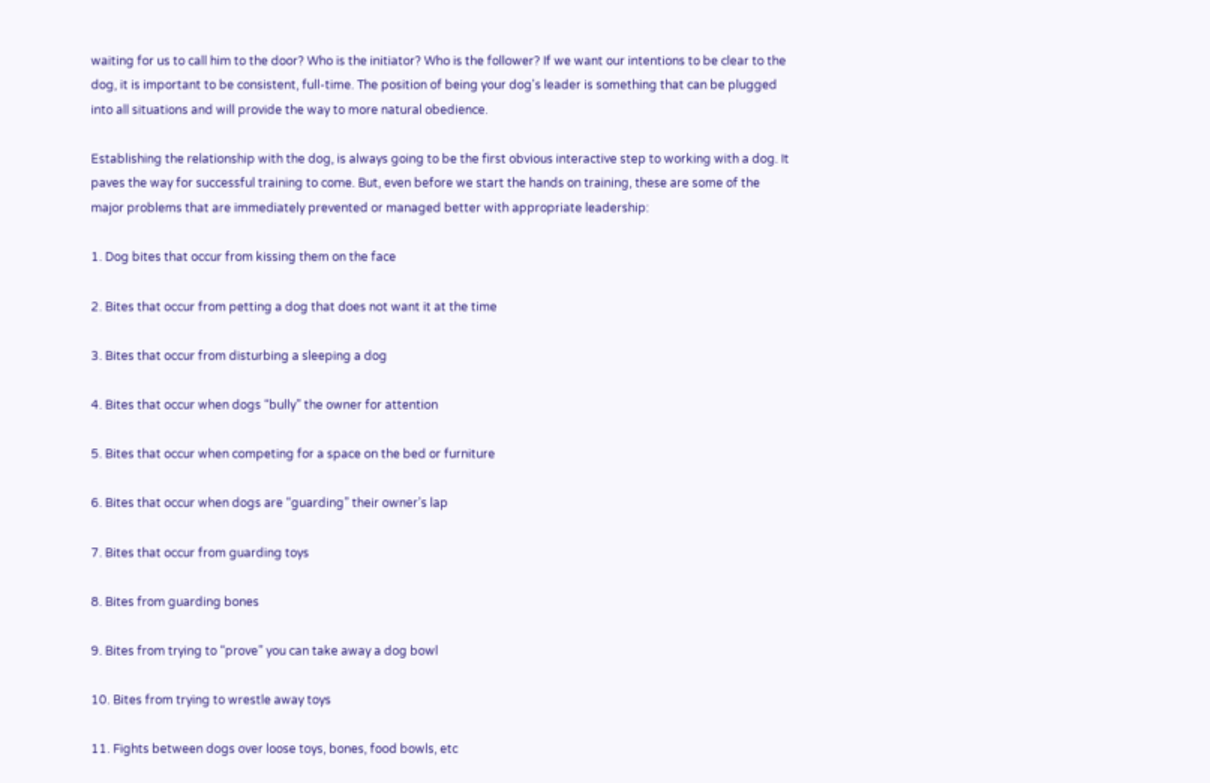waiting for us to call him to the door? Who is the initiator? Who is the follower? If we want our intentions to be clear to the dog, it is important to be consistent, full-time. The position of being your dog's leader is something that can be plugged into all situations and will provide the way to more natural obedience.

Establishing the relationship with the dog, is always going to be the first obvious interactive step to working with a dog. It paves the way for successful training to come. But, even before we start the hands on training, these are some of the major problems that are immediately prevented or managed better with appropriate leadership:

1. Dog bites that occur from kissing them on the face

2. Bites that occur from petting a dog that does not want it at the time

3. Bites that occur from disturbing a sleeping a dog

4. Bites that occur when dogs “bully” the owner for attention

5. Bites that occur when competing for a space on the bed or furniture

6. Bites that occur when dogs are “guarding” their owner’s lap

7. Bites that occur from guarding toys

8. Bites from guarding bones

9. Bites from trying to “prove” you can take away a dog bowl

10. Bites from trying to wrestle away toys

11. Fights between dogs over loose toys, bones, food bowls, etc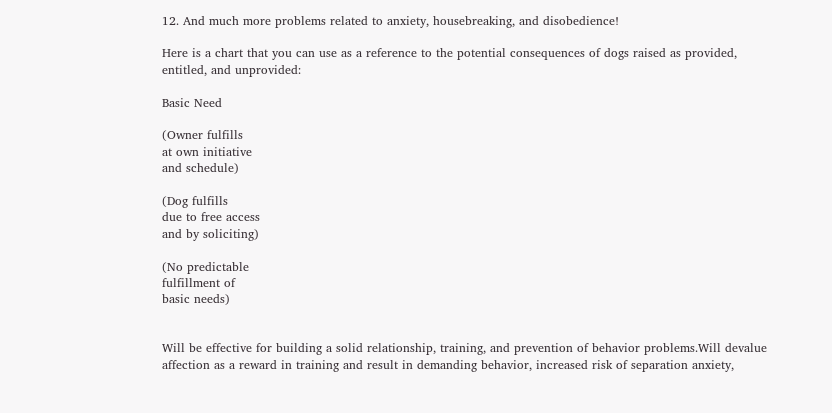12. And much more problems related to anxiety, housebreaking, and disobedience!

Here is a chart that you can use as a reference to the potential consequences of dogs raised as provided, entitled, and unprovided:

Basic Need

(Owner fulfills
at own initiative
and schedule)

(Dog fulfills
due to free access
and by soliciting)

(No predictable
fulfillment of
basic needs)


Will be effective for building a solid relationship, training, and prevention of behavior problems.Will devalue affection as a reward in training and result in demanding behavior, increased risk of separation anxiety,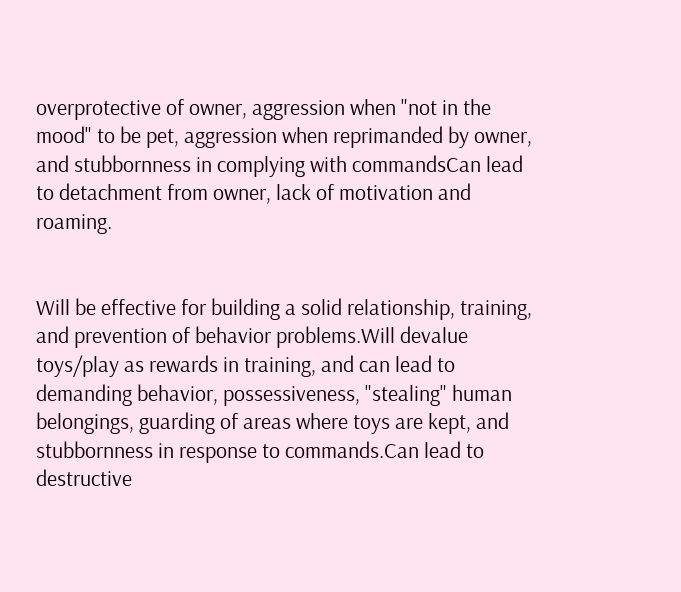overprotective of owner, aggression when "not in the mood" to be pet, aggression when reprimanded by owner, and stubbornness in complying with commandsCan lead to detachment from owner, lack of motivation and roaming.


Will be effective for building a solid relationship, training, and prevention of behavior problems.Will devalue toys/play as rewards in training, and can lead to demanding behavior, possessiveness, "stealing" human belongings, guarding of areas where toys are kept, and stubbornness in response to commands.Can lead to destructive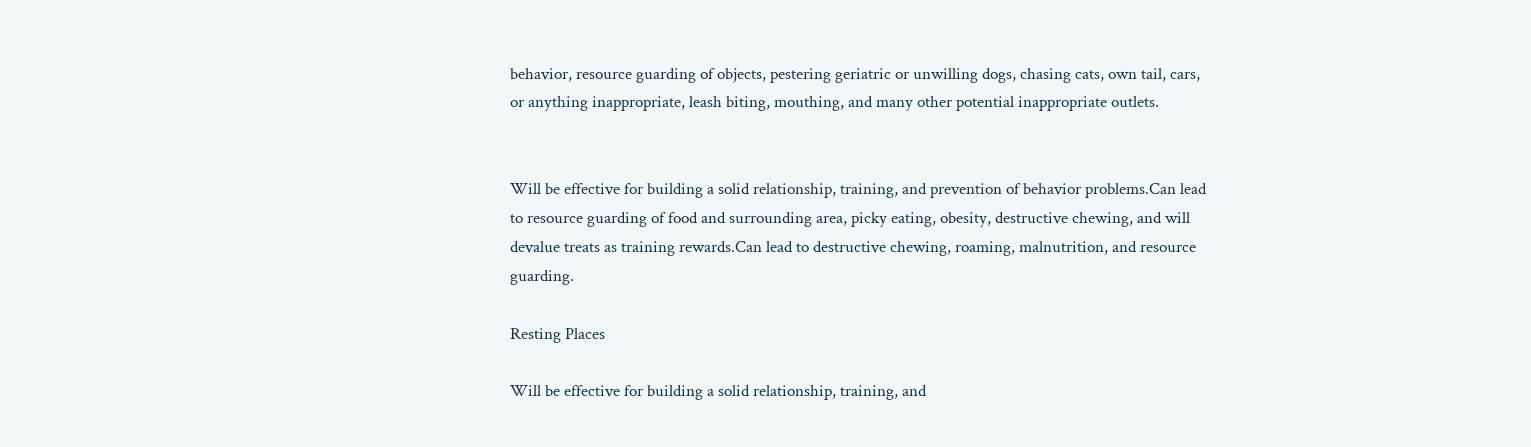behavior, resource guarding of objects, pestering geriatric or unwilling dogs, chasing cats, own tail, cars, or anything inappropriate, leash biting, mouthing, and many other potential inappropriate outlets.


Will be effective for building a solid relationship, training, and prevention of behavior problems.Can lead to resource guarding of food and surrounding area, picky eating, obesity, destructive chewing, and will devalue treats as training rewards.Can lead to destructive chewing, roaming, malnutrition, and resource guarding.

Resting Places

Will be effective for building a solid relationship, training, and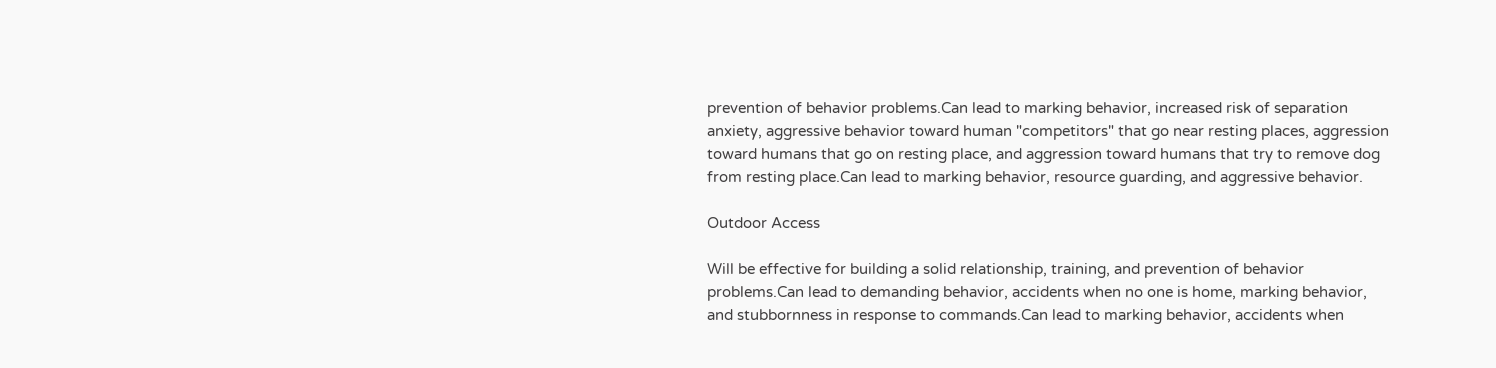prevention of behavior problems.Can lead to marking behavior, increased risk of separation anxiety, aggressive behavior toward human "competitors" that go near resting places, aggression toward humans that go on resting place, and aggression toward humans that try to remove dog from resting place.Can lead to marking behavior, resource guarding, and aggressive behavior.

Outdoor Access

Will be effective for building a solid relationship, training, and prevention of behavior problems.Can lead to demanding behavior, accidents when no one is home, marking behavior, and stubbornness in response to commands.Can lead to marking behavior, accidents when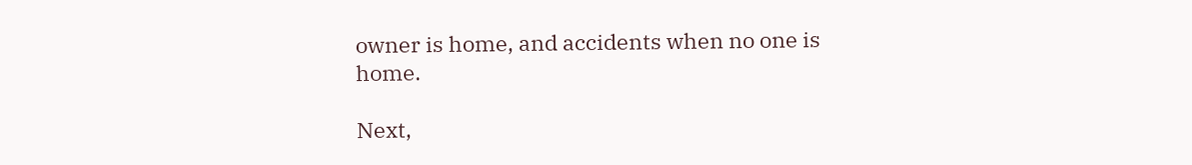owner is home, and accidents when no one is home.

Next,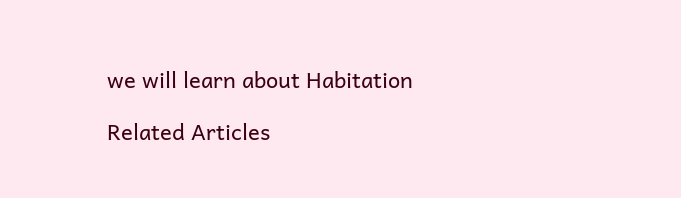we will learn about Habitation

Related Articles